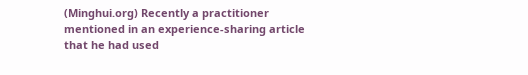(Minghui.org) Recently a practitioner mentioned in an experience-sharing article that he had used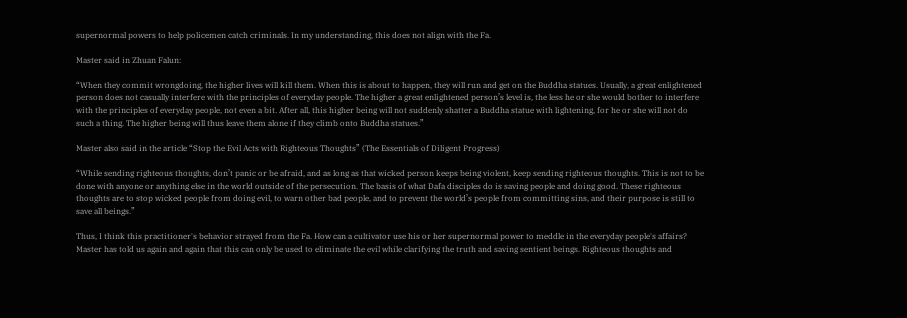supernormal powers to help policemen catch criminals. In my understanding, this does not align with the Fa.

Master said in Zhuan Falun:

“When they commit wrongdoing, the higher lives will kill them. When this is about to happen, they will run and get on the Buddha statues. Usually, a great enlightened person does not casually interfere with the principles of everyday people. The higher a great enlightened person’s level is, the less he or she would bother to interfere with the principles of everyday people, not even a bit. After all, this higher being will not suddenly shatter a Buddha statue with lightening, for he or she will not do such a thing. The higher being will thus leave them alone if they climb onto Buddha statues.”

Master also said in the article “Stop the Evil Acts with Righteous Thoughts” (The Essentials of Diligent Progress)

“While sending righteous thoughts, don’t panic or be afraid, and as long as that wicked person keeps being violent, keep sending righteous thoughts. This is not to be done with anyone or anything else in the world outside of the persecution. The basis of what Dafa disciples do is saving people and doing good. These righteous thoughts are to stop wicked people from doing evil, to warn other bad people, and to prevent the world’s people from committing sins, and their purpose is still to save all beings.”

Thus, I think this practitioner's behavior strayed from the Fa. How can a cultivator use his or her supernormal power to meddle in the everyday people's affairs? Master has told us again and again that this can only be used to eliminate the evil while clarifying the truth and saving sentient beings. Righteous thoughts and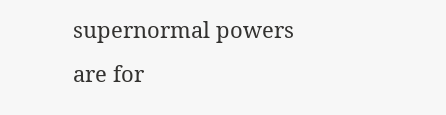supernormal powers are for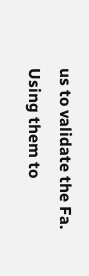us to validate the Fa. Using them to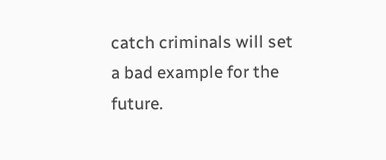catch criminals will set a bad example for the future.